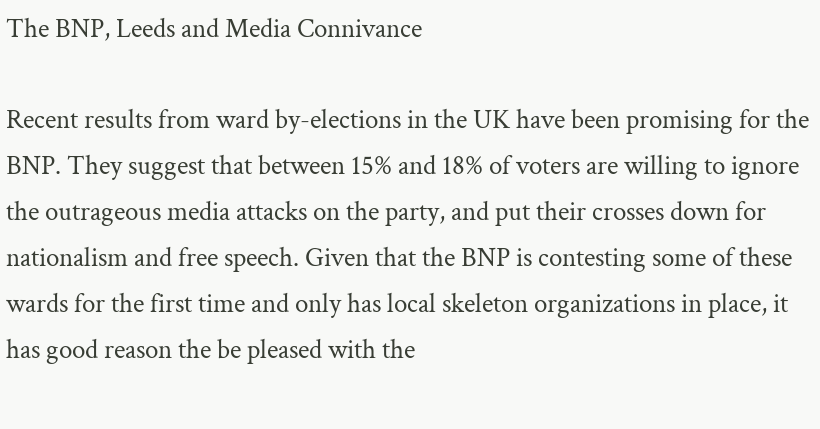The BNP, Leeds and Media Connivance

Recent results from ward by-elections in the UK have been promising for the BNP. They suggest that between 15% and 18% of voters are willing to ignore the outrageous media attacks on the party, and put their crosses down for nationalism and free speech. Given that the BNP is contesting some of these wards for the first time and only has local skeleton organizations in place, it has good reason the be pleased with the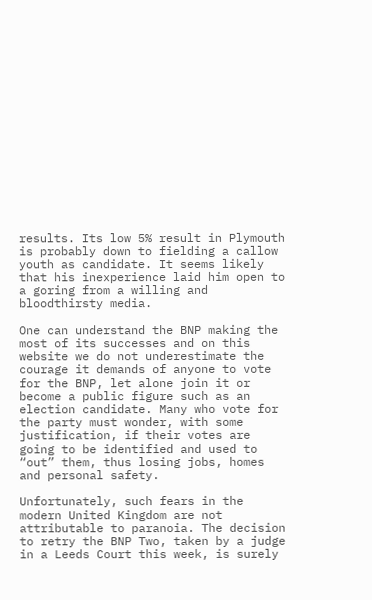results. Its low 5% result in Plymouth is probably down to fielding a callow youth as candidate. It seems likely that his inexperience laid him open to a goring from a willing and bloodthirsty media.

One can understand the BNP making the most of its successes and on this website we do not underestimate the courage it demands of anyone to vote for the BNP, let alone join it or become a public figure such as an election candidate. Many who vote for the party must wonder, with some justification, if their votes are going to be identified and used to “out” them, thus losing jobs, homes and personal safety.

Unfortunately, such fears in the modern United Kingdom are not attributable to paranoia. The decision to retry the BNP Two, taken by a judge in a Leeds Court this week, is surely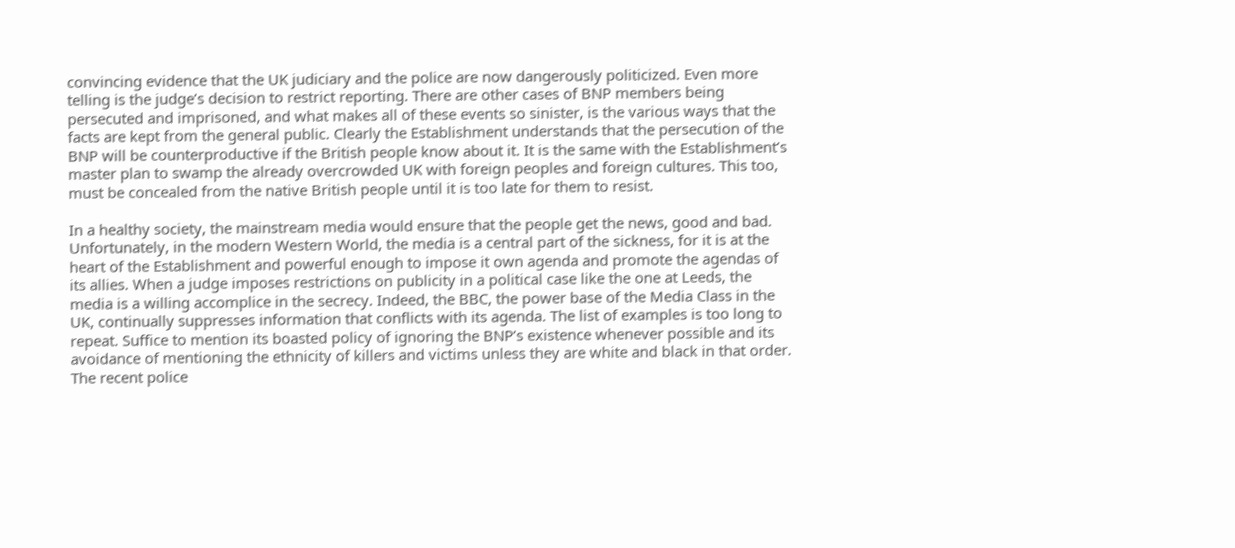convincing evidence that the UK judiciary and the police are now dangerously politicized. Even more telling is the judge’s decision to restrict reporting. There are other cases of BNP members being persecuted and imprisoned, and what makes all of these events so sinister, is the various ways that the facts are kept from the general public. Clearly the Establishment understands that the persecution of the BNP will be counterproductive if the British people know about it. It is the same with the Establishment’s master plan to swamp the already overcrowded UK with foreign peoples and foreign cultures. This too, must be concealed from the native British people until it is too late for them to resist.

In a healthy society, the mainstream media would ensure that the people get the news, good and bad. Unfortunately, in the modern Western World, the media is a central part of the sickness, for it is at the heart of the Establishment and powerful enough to impose it own agenda and promote the agendas of its allies. When a judge imposes restrictions on publicity in a political case like the one at Leeds, the media is a willing accomplice in the secrecy. Indeed, the BBC, the power base of the Media Class in the UK, continually suppresses information that conflicts with its agenda. The list of examples is too long to repeat. Suffice to mention its boasted policy of ignoring the BNP’s existence whenever possible and its avoidance of mentioning the ethnicity of killers and victims unless they are white and black in that order. The recent police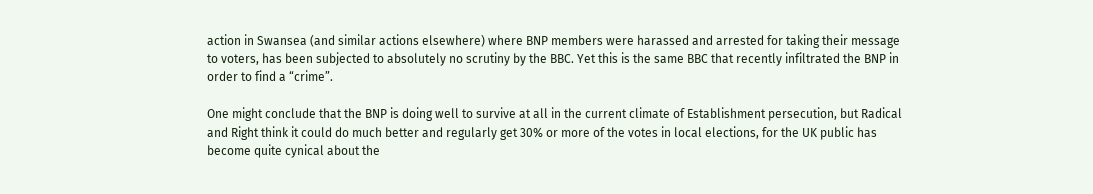action in Swansea (and similar actions elsewhere) where BNP members were harassed and arrested for taking their message to voters, has been subjected to absolutely no scrutiny by the BBC. Yet this is the same BBC that recently infiltrated the BNP in order to find a “crime”.

One might conclude that the BNP is doing well to survive at all in the current climate of Establishment persecution, but Radical and Right think it could do much better and regularly get 30% or more of the votes in local elections, for the UK public has become quite cynical about the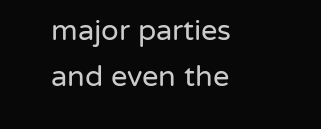major parties and even the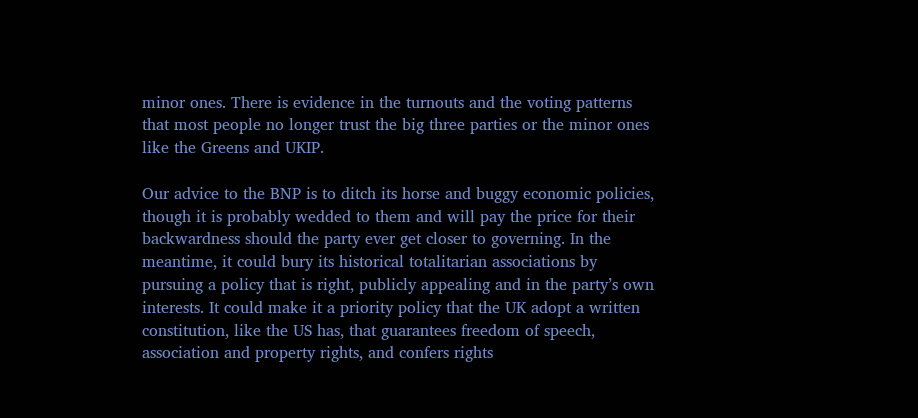minor ones. There is evidence in the turnouts and the voting patterns that most people no longer trust the big three parties or the minor ones like the Greens and UKIP.

Our advice to the BNP is to ditch its horse and buggy economic policies, though it is probably wedded to them and will pay the price for their backwardness should the party ever get closer to governing. In the meantime, it could bury its historical totalitarian associations by pursuing a policy that is right, publicly appealing and in the party’s own interests. It could make it a priority policy that the UK adopt a written constitution, like the US has, that guarantees freedom of speech, association and property rights, and confers rights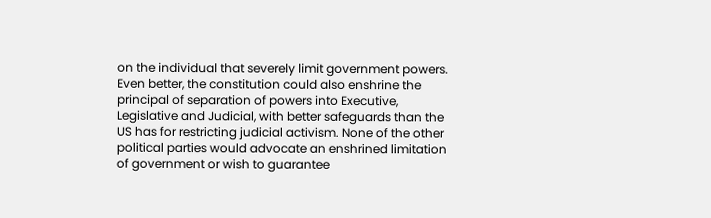on the individual that severely limit government powers. Even better, the constitution could also enshrine the principal of separation of powers into Executive, Legislative and Judicial, with better safeguards than the US has for restricting judicial activism. None of the other political parties would advocate an enshrined limitation of government or wish to guarantee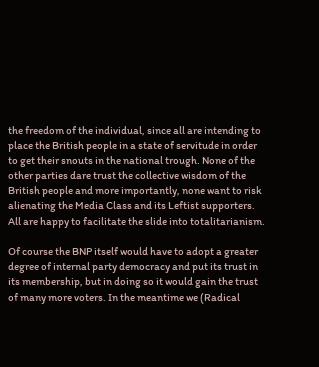the freedom of the individual, since all are intending to place the British people in a state of servitude in order to get their snouts in the national trough. None of the other parties dare trust the collective wisdom of the British people and more importantly, none want to risk alienating the Media Class and its Leftist supporters. All are happy to facilitate the slide into totalitarianism.

Of course the BNP itself would have to adopt a greater degree of internal party democracy and put its trust in its membership, but in doing so it would gain the trust of many more voters. In the meantime we (Radical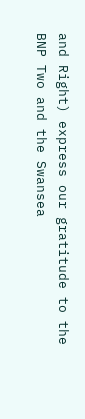and Right) express our gratitude to the BNP Two and the Swansea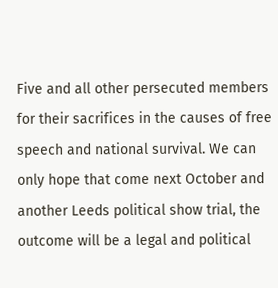Five and all other persecuted members for their sacrifices in the causes of free speech and national survival. We can only hope that come next October and another Leeds political show trial, the outcome will be a legal and political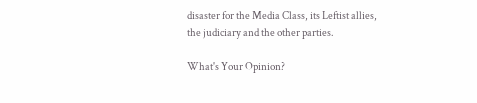disaster for the Media Class, its Leftist allies, the judiciary and the other parties.

What's Your Opinion?